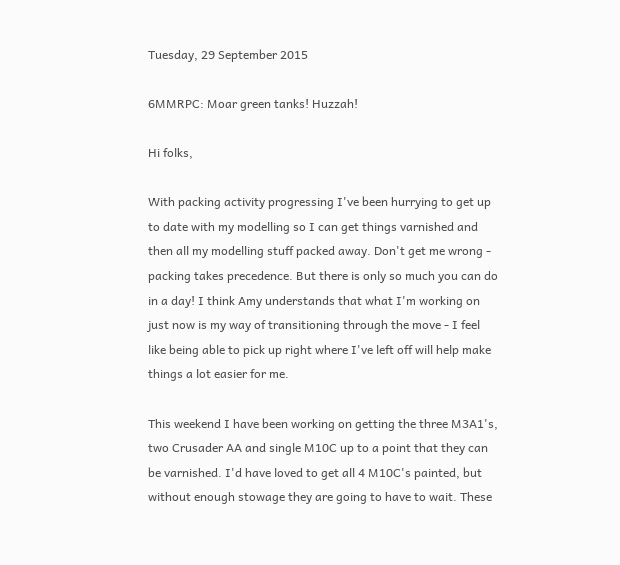Tuesday, 29 September 2015

6MMRPC: Moar green tanks! Huzzah!

Hi folks,

With packing activity progressing I've been hurrying to get up to date with my modelling so I can get things varnished and then all my modelling stuff packed away. Don't get me wrong - packing takes precedence. But there is only so much you can do in a day! I think Amy understands that what I'm working on just now is my way of transitioning through the move - I feel like being able to pick up right where I've left off will help make things a lot easier for me.

This weekend I have been working on getting the three M3A1's, two Crusader AA and single M10C up to a point that they can be varnished. I'd have loved to get all 4 M10C's painted, but without enough stowage they are going to have to wait. These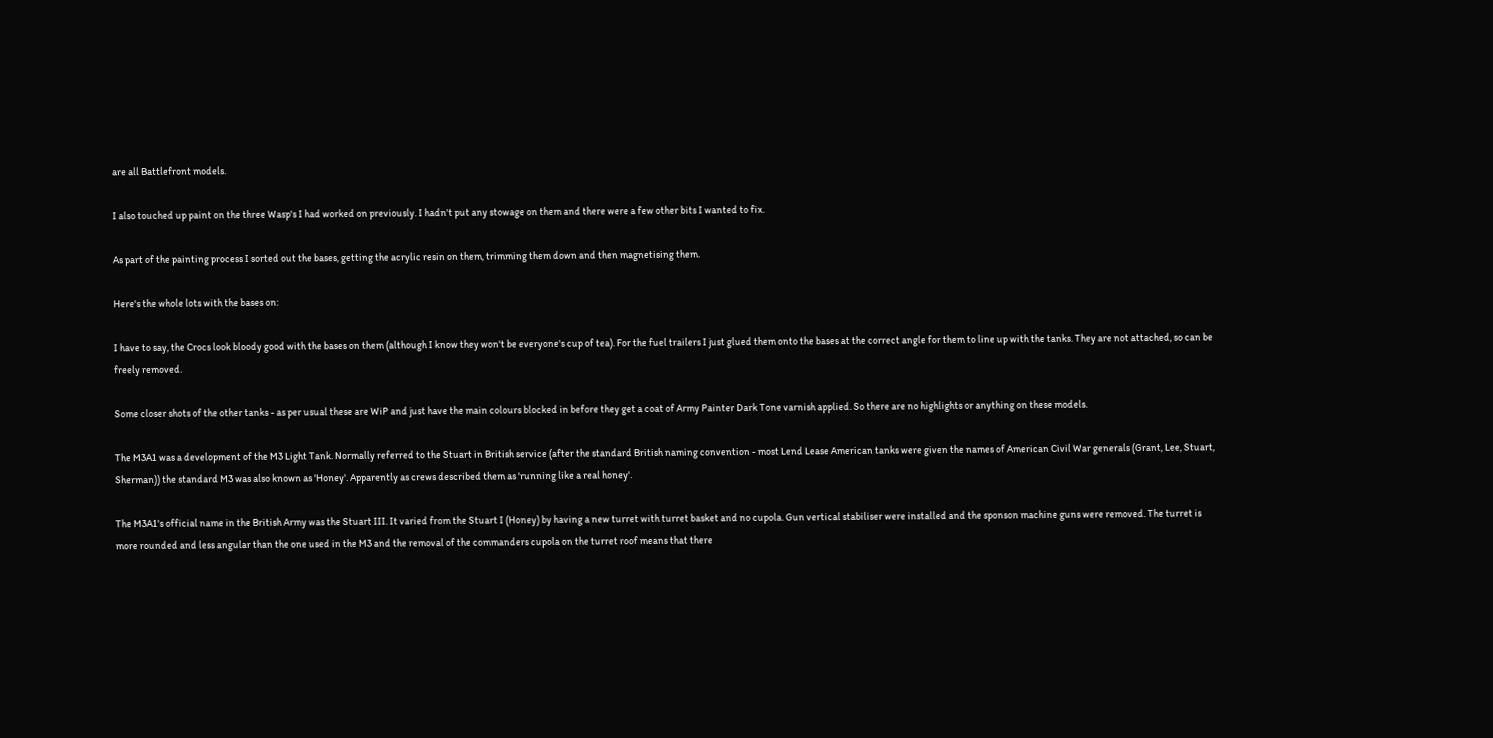are all Battlefront models.

I also touched up paint on the three Wasp's I had worked on previously. I hadn't put any stowage on them and there were a few other bits I wanted to fix.

As part of the painting process I sorted out the bases, getting the acrylic resin on them, trimming them down and then magnetising them.

Here's the whole lots with the bases on:

I have to say, the Crocs look bloody good with the bases on them (although I know they won't be everyone's cup of tea). For the fuel trailers I just glued them onto the bases at the correct angle for them to line up with the tanks. They are not attached, so can be freely removed.

Some closer shots of the other tanks - as per usual these are WiP and just have the main colours blocked in before they get a coat of Army Painter Dark Tone varnish applied. So there are no highlights or anything on these models.

The M3A1 was a development of the M3 Light Tank. Normally referred to the Stuart in British service (after the standard British naming convention - most Lend Lease American tanks were given the names of American Civil War generals (Grant, Lee, Stuart, Sherman)) the standard M3 was also known as 'Honey'. Apparently as crews described them as 'running like a real honey'.

The M3A1's official name in the British Army was the Stuart III. It varied from the Stuart I (Honey) by having a new turret with turret basket and no cupola. Gun vertical stabiliser were installed and the sponson machine guns were removed. The turret is more rounded and less angular than the one used in the M3 and the removal of the commanders cupola on the turret roof means that there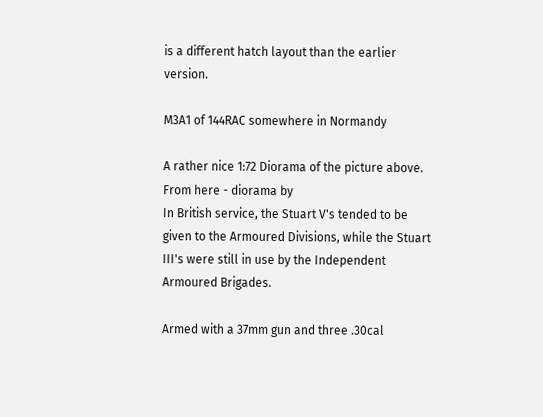is a different hatch layout than the earlier version.

M3A1 of 144RAC somewhere in Normandy

A rather nice 1:72 Diorama of the picture above. From here - diorama by
In British service, the Stuart V's tended to be given to the Armoured Divisions, while the Stuart III's were still in use by the Independent Armoured Brigades.

Armed with a 37mm gun and three .30cal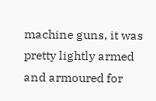machine guns, it was pretty lightly armed and armoured for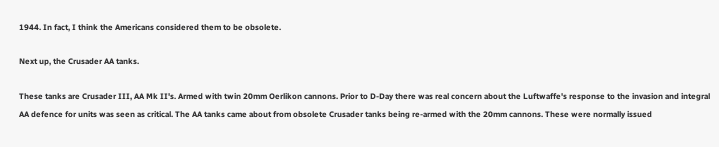1944. In fact, I think the Americans considered them to be obsolete.

Next up, the Crusader AA tanks.

These tanks are Crusader III, AA Mk II's. Armed with twin 20mm Oerlikon cannons. Prior to D-Day there was real concern about the Luftwaffe's response to the invasion and integral AA defence for units was seen as critical. The AA tanks came about from obsolete Crusader tanks being re-armed with the 20mm cannons. These were normally issued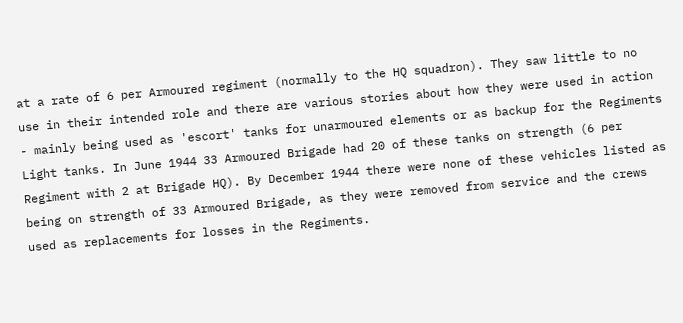at a rate of 6 per Armoured regiment (normally to the HQ squadron). They saw little to no use in their intended role and there are various stories about how they were used in action - mainly being used as 'escort' tanks for unarmoured elements or as backup for the Regiments Light tanks. In June 1944 33 Armoured Brigade had 20 of these tanks on strength (6 per Regiment with 2 at Brigade HQ). By December 1944 there were none of these vehicles listed as being on strength of 33 Armoured Brigade, as they were removed from service and the crews used as replacements for losses in the Regiments.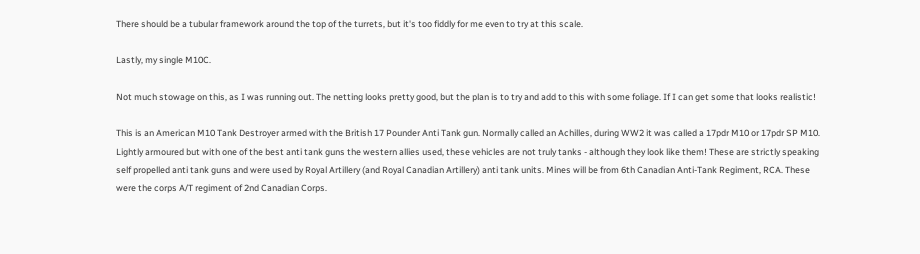There should be a tubular framework around the top of the turrets, but it's too fiddly for me even to try at this scale.

Lastly, my single M10C.

Not much stowage on this, as I was running out. The netting looks pretty good, but the plan is to try and add to this with some foliage. If I can get some that looks realistic!

This is an American M10 Tank Destroyer armed with the British 17 Pounder Anti Tank gun. Normally called an Achilles, during WW2 it was called a 17pdr M10 or 17pdr SP M10. Lightly armoured but with one of the best anti tank guns the western allies used, these vehicles are not truly tanks - although they look like them! These are strictly speaking self propelled anti tank guns and were used by Royal Artillery (and Royal Canadian Artillery) anti tank units. Mines will be from 6th Canadian Anti-Tank Regiment, RCA. These were the corps A/T regiment of 2nd Canadian Corps.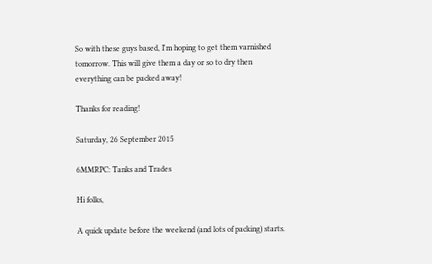So with these guys based, I'm hoping to get them varnished tomorrow. This will give them a day or so to dry then everything can be packed away!

Thanks for reading!

Saturday, 26 September 2015

6MMRPC: Tanks and Trades

Hi folks,

A quick update before the weekend (and lots of packing) starts.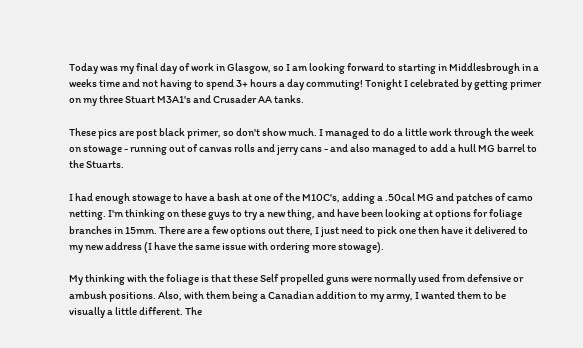Today was my final day of work in Glasgow, so I am looking forward to starting in Middlesbrough in a weeks time and not having to spend 3+ hours a day commuting! Tonight I celebrated by getting primer on my three Stuart M3A1's and Crusader AA tanks.

These pics are post black primer, so don't show much. I managed to do a little work through the week on stowage - running out of canvas rolls and jerry cans - and also managed to add a hull MG barrel to the Stuarts.

I had enough stowage to have a bash at one of the M10C's, adding a .50cal MG and patches of camo netting. I'm thinking on these guys to try a new thing, and have been looking at options for foliage branches in 15mm. There are a few options out there, I just need to pick one then have it delivered to my new address (I have the same issue with ordering more stowage).

My thinking with the foliage is that these Self propelled guns were normally used from defensive or ambush positions. Also, with them being a Canadian addition to my army, I wanted them to be visually a little different. The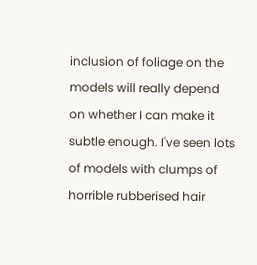inclusion of foliage on the models will really depend on whether I can make it subtle enough. I've seen lots of models with clumps of horrible rubberised hair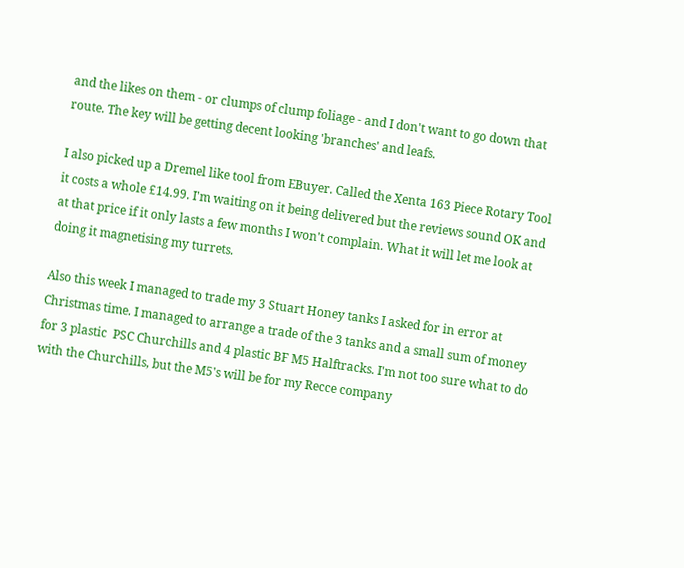and the likes on them - or clumps of clump foliage - and I don't want to go down that route. The key will be getting decent looking 'branches' and leafs.

I also picked up a Dremel like tool from EBuyer. Called the Xenta 163 Piece Rotary Tool it costs a whole £14.99. I'm waiting on it being delivered but the reviews sound OK and at that price if it only lasts a few months I won't complain. What it will let me look at doing it magnetising my turrets.

Also this week I managed to trade my 3 Stuart Honey tanks I asked for in error at Christmas time. I managed to arrange a trade of the 3 tanks and a small sum of money for 3 plastic  PSC Churchills and 4 plastic BF M5 Halftracks. I'm not too sure what to do with the Churchills, but the M5's will be for my Recce company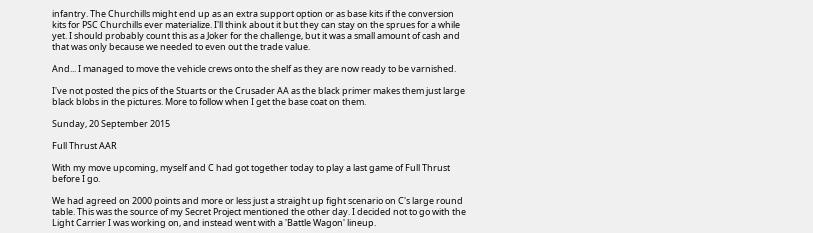infantry. The Churchills might end up as an extra support option or as base kits if the conversion kits for PSC Churchills ever materialize. I'll think about it but they can stay on the sprues for a while yet. I should probably count this as a Joker for the challenge, but it was a small amount of cash and that was only because we needed to even out the trade value.

And... I managed to move the vehicle crews onto the shelf as they are now ready to be varnished.

I've not posted the pics of the Stuarts or the Crusader AA as the black primer makes them just large black blobs in the pictures. More to follow when I get the base coat on them.

Sunday, 20 September 2015

Full Thrust AAR

With my move upcoming, myself and C had got together today to play a last game of Full Thrust before I go.

We had agreed on 2000 points and more or less just a straight up fight scenario on C's large round table. This was the source of my Secret Project mentioned the other day. I decided not to go with the Light Carrier I was working on, and instead went with a 'Battle Wagon' lineup.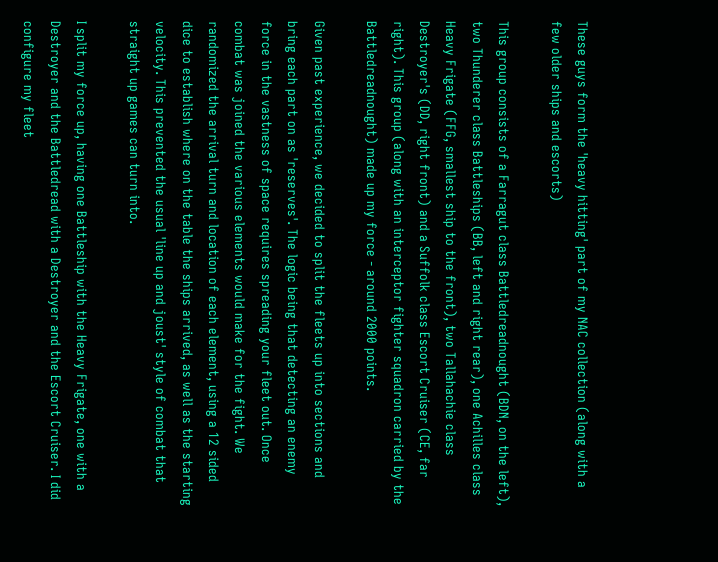These guys form the 'heavy hitting' part of my NAC collection (along with a few older ships and escorts)

This group consists of a Farragut class Battledreadnought (BDN, on the left), two Thunderer class Battleships (BB, left and right rear), one Achilles class Heavy Frigate (FFG, smallest ship to the front), two Tallahachie class Destroyer's (DD, right front) and a Suffolk class Escort Cruiser (CE, far right). This group (along with an interceptor fighter squadron carried by the Battledreadnought) made up my force - around 2000 points.

Given past experience, we decided to split the fleets up into sections and bring each part on as 'reserves'. The logic being that detecting an enemy force in the vastness of space requires spreading your fleet out. Once combat was joined the various elements would make for the fight. We randomized the arrival turn and location of each element, using a 12 sided dice to establish where on the table the ships arrived, as well as the starting velocity. This prevented the usual 'line up and joust' style of combat that straight up games can turn into.

I split my force up, having one Battleship with the Heavy Frigate, one with a Destroyer and the Battledread with a Destroyer and the Escort Cruiser. I did configure my fleet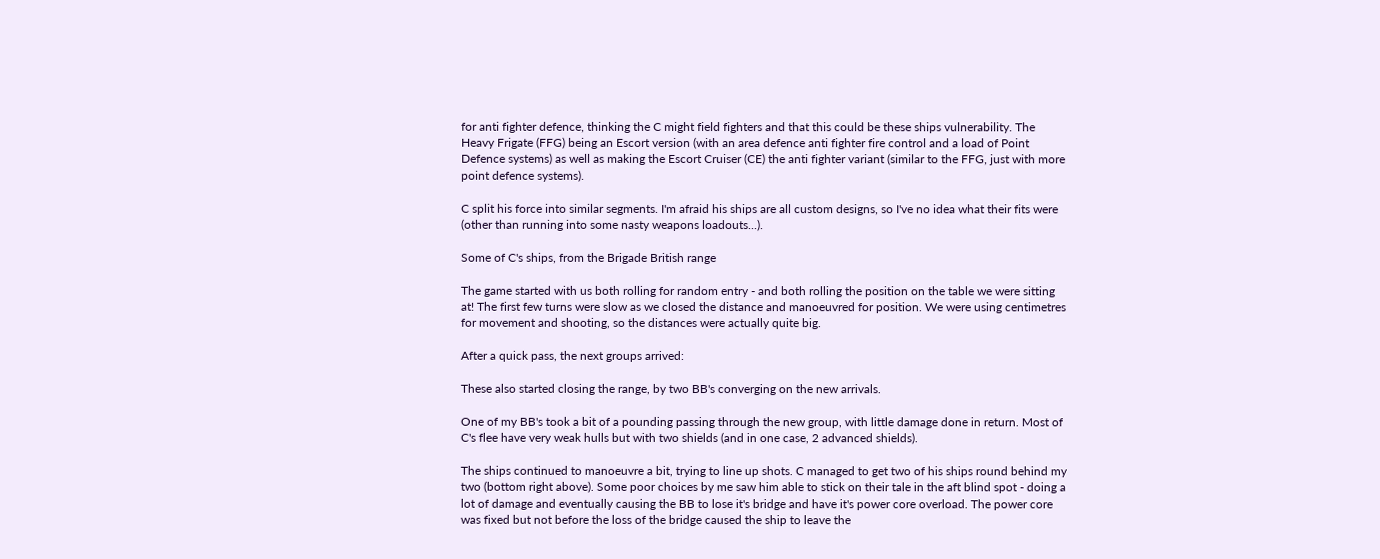for anti fighter defence, thinking the C might field fighters and that this could be these ships vulnerability. The Heavy Frigate (FFG) being an Escort version (with an area defence anti fighter fire control and a load of Point Defence systems) as well as making the Escort Cruiser (CE) the anti fighter variant (similar to the FFG, just with more point defence systems).

C split his force into similar segments. I'm afraid his ships are all custom designs, so I've no idea what their fits were (other than running into some nasty weapons loadouts...).

Some of C's ships, from the Brigade British range

The game started with us both rolling for random entry - and both rolling the position on the table we were sitting at! The first few turns were slow as we closed the distance and manoeuvred for position. We were using centimetres for movement and shooting, so the distances were actually quite big.

After a quick pass, the next groups arrived:

These also started closing the range, by two BB's converging on the new arrivals.

One of my BB's took a bit of a pounding passing through the new group, with little damage done in return. Most of C's flee have very weak hulls but with two shields (and in one case, 2 advanced shields).

The ships continued to manoeuvre a bit, trying to line up shots. C managed to get two of his ships round behind my two (bottom right above). Some poor choices by me saw him able to stick on their tale in the aft blind spot - doing a lot of damage and eventually causing the BB to lose it's bridge and have it's power core overload. The power core was fixed but not before the loss of the bridge caused the ship to leave the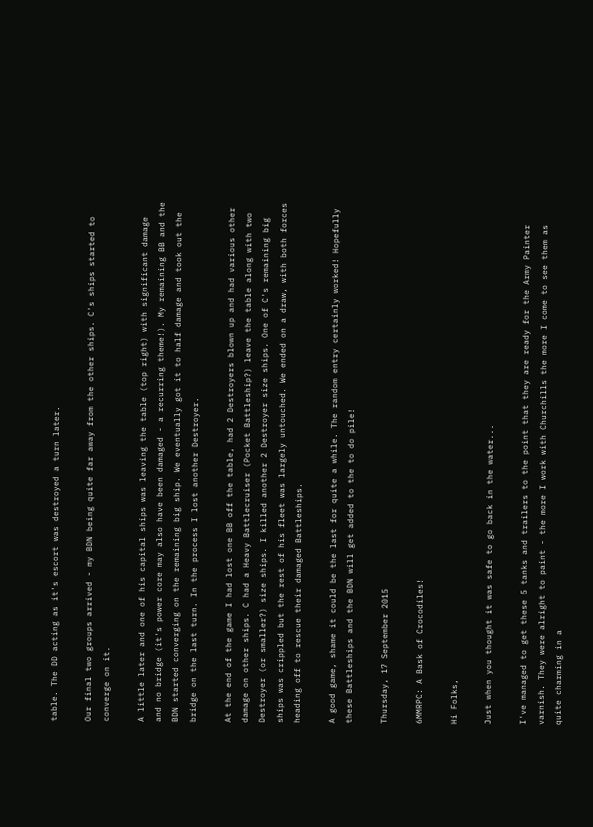table. The DD acting as it's escort was destroyed a turn later.

Our final two groups arrived - my BDN being quite far away from the other ships. C's ships started to converge on it.

A little later and one of his capital ships was leaving the table (top right) with significant damage and no bridge (it's power core may also have been damaged - a recurring theme!). My remaining BB and the BDN started converging on the remaining big ship. We eventually got it to half damage and took out the bridge on the last turn. In the process I lost another Destroyer.

At the end of the game I had lost one BB off the table, had 2 Destroyers blown up and had various other damage on other ships. C had a Heavy Battlecruiser (Pocket Battleship?) leave the table along with two Destroyer (or smaller?) size ships. I killed another 2 Destroyer size ships. One of C's remaining big ships was crippled but the rest of his fleet was largely untouched. We ended on a draw, with both forces heading off to rescue their damaged Battleships.

A good game, shame it could be the last for quite a while. The random entry certainly worked! Hopefully these Battleships and the BDN will get added to the to do pile!

Thursday, 17 September 2015

6MMRPC: A Bask of Crocodiles!

Hi Folks,

Just when you thought it was safe to go back in the water...

I've managed to get these 5 tanks and trailers to the point that they are ready for the Army Painter varnish. They were alright to paint - the more I work with Churchills the more I come to see them as quite charming in a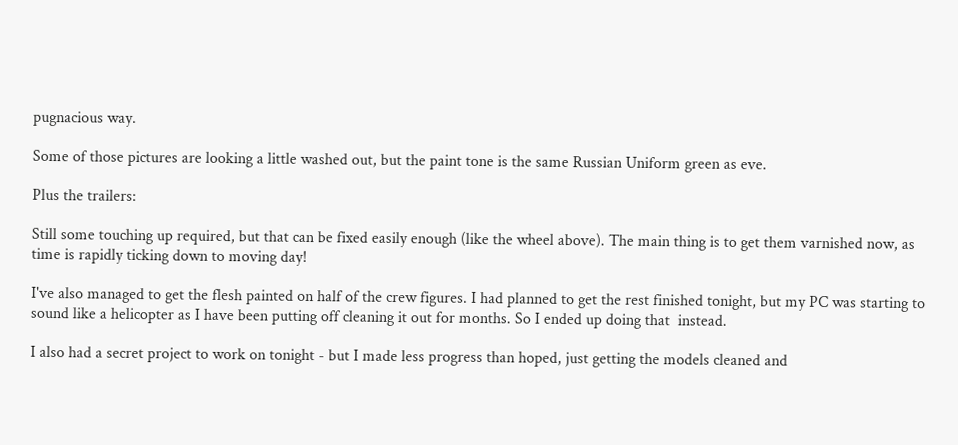pugnacious way.

Some of those pictures are looking a little washed out, but the paint tone is the same Russian Uniform green as eve.

Plus the trailers:

Still some touching up required, but that can be fixed easily enough (like the wheel above). The main thing is to get them varnished now, as time is rapidly ticking down to moving day!

I've also managed to get the flesh painted on half of the crew figures. I had planned to get the rest finished tonight, but my PC was starting to sound like a helicopter as I have been putting off cleaning it out for months. So I ended up doing that  instead.

I also had a secret project to work on tonight - but I made less progress than hoped, just getting the models cleaned and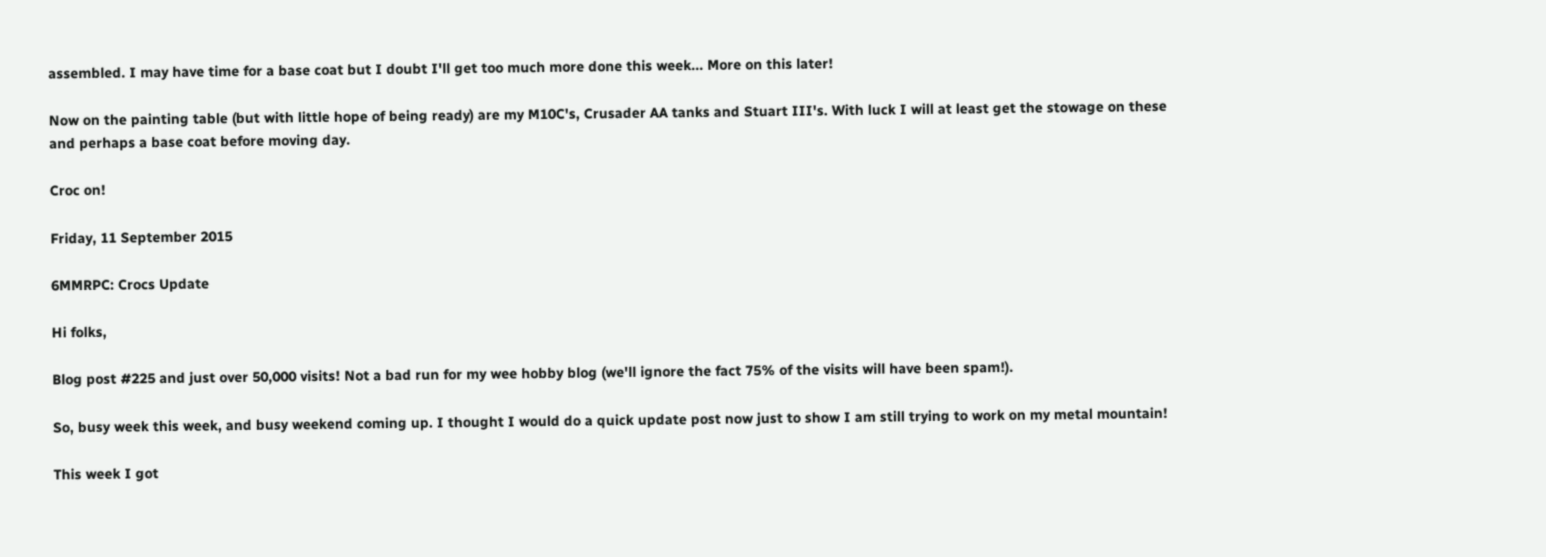assembled. I may have time for a base coat but I doubt I'll get too much more done this week... More on this later!

Now on the painting table (but with little hope of being ready) are my M10C's, Crusader AA tanks and Stuart III's. With luck I will at least get the stowage on these and perhaps a base coat before moving day.

Croc on!

Friday, 11 September 2015

6MMRPC: Crocs Update

Hi folks,

Blog post #225 and just over 50,000 visits! Not a bad run for my wee hobby blog (we'll ignore the fact 75% of the visits will have been spam!).

So, busy week this week, and busy weekend coming up. I thought I would do a quick update post now just to show I am still trying to work on my metal mountain!

This week I got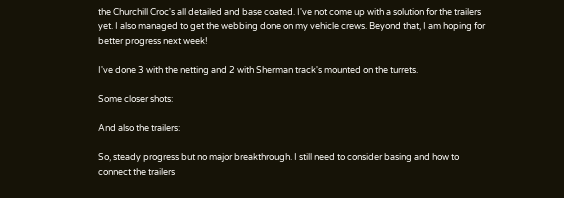the Churchill Croc's all detailed and base coated. I've not come up with a solution for the trailers yet. I also managed to get the webbing done on my vehicle crews. Beyond that, I am hoping for better progress next week!

I've done 3 with the netting and 2 with Sherman track's mounted on the turrets.

Some closer shots:

And also the trailers:

So, steady progress but no major breakthrough. I still need to consider basing and how to connect the trailers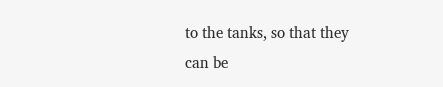to the tanks, so that they can be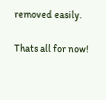removed easily.

Thats all for now!